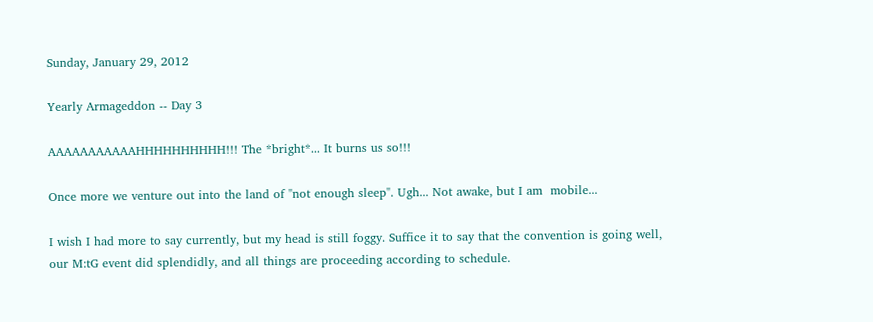Sunday, January 29, 2012

Yearly Armageddon -- Day 3

AAAAAAAAAAAHHHHHHHHHH!!! The *bright*... It burns us so!!!

Once more we venture out into the land of "not enough sleep". Ugh... Not awake, but I am  mobile...

I wish I had more to say currently, but my head is still foggy. Suffice it to say that the convention is going well, our M:tG event did splendidly, and all things are proceeding according to schedule.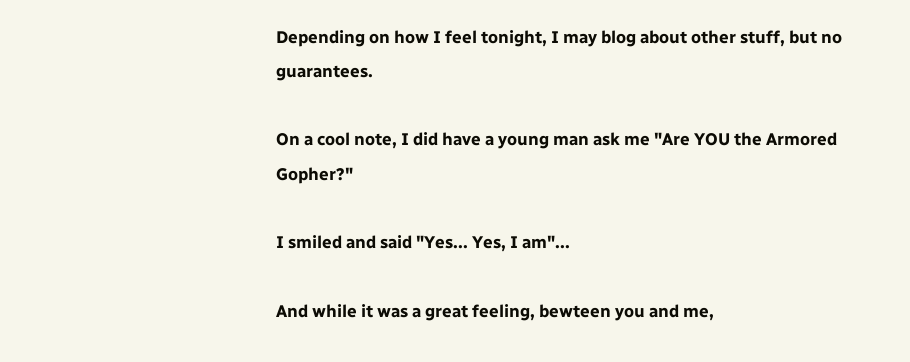Depending on how I feel tonight, I may blog about other stuff, but no guarantees.

On a cool note, I did have a young man ask me "Are YOU the Armored Gopher?"

I smiled and said "Yes... Yes, I am"...

And while it was a great feeling, bewteen you and me,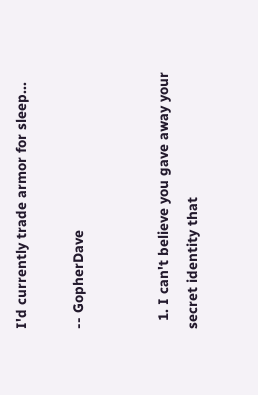I'd currently trade armor for sleep...

-- GopherDave


  1. I can't believe you gave away your secret identity that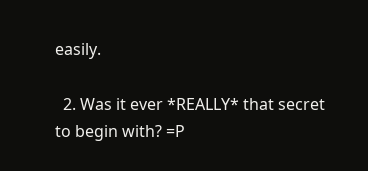easily.

  2. Was it ever *REALLY* that secret to begin with? =P